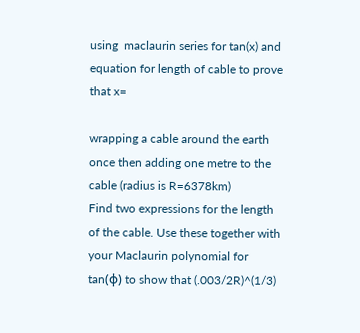using  maclaurin series for tan(x) and equation for length of cable to prove that x=

wrapping a cable around the earth once then adding one metre to the cable (radius is R=6378km)
Find two expressions for the length of the cable. Use these together with your Maclaurin polynomial for tan(φ) to show that (.003/2R)^(1/3)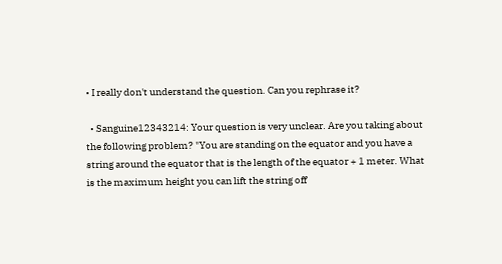• I really don't understand the question. Can you rephrase it?

  • Sanguine12343214: Your question is very unclear. Are you taking about the following problem? "You are standing on the equator and you have a string around the equator that is the length of the equator + 1 meter. What is the maximum height you can lift the string off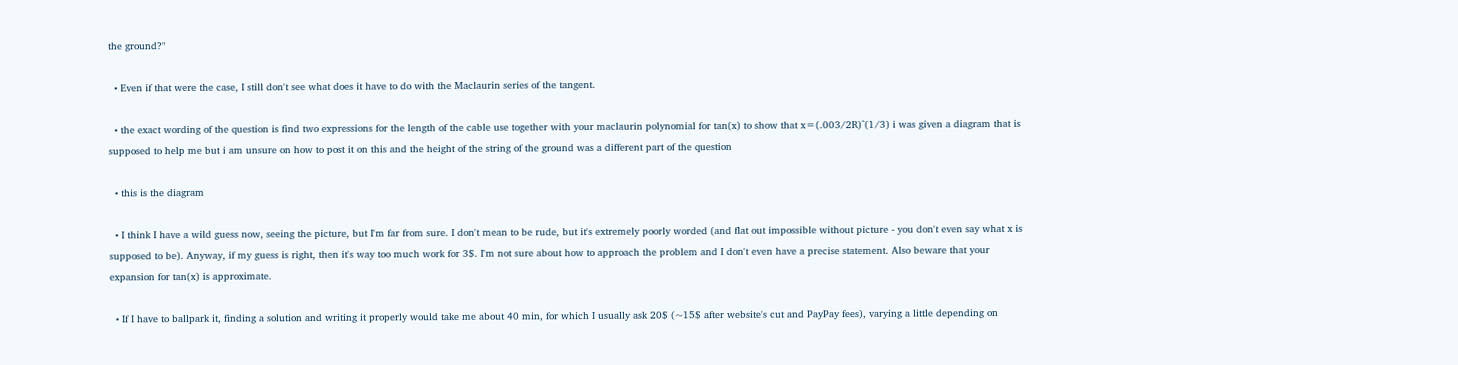the ground?"

  • Even if that were the case, I still don't see what does it have to do with the Maclaurin series of the tangent.

  • the exact wording of the question is find two expressions for the length of the cable use together with your maclaurin polynomial for tan(x) to show that x=(.003/2R)^(1/3) i was given a diagram that is supposed to help me but i am unsure on how to post it on this and the height of the string of the ground was a different part of the question

  • this is the diagram

  • I think I have a wild guess now, seeing the picture, but I'm far from sure. I don't mean to be rude, but it's extremely poorly worded (and flat out impossible without picture - you don't even say what x is supposed to be). Anyway, if my guess is right, then it's way too much work for 3$. I'm not sure about how to approach the problem and I don't even have a precise statement. Also beware that your expansion for tan(x) is approximate.

  • If I have to ballpark it, finding a solution and writing it properly would take me about 40 min, for which I usually ask 20$ (~15$ after website's cut and PayPay fees), varying a little depending on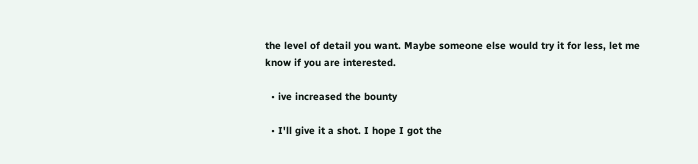the level of detail you want. Maybe someone else would try it for less, let me know if you are interested.

  • ive increased the bounty

  • I'll give it a shot. I hope I got the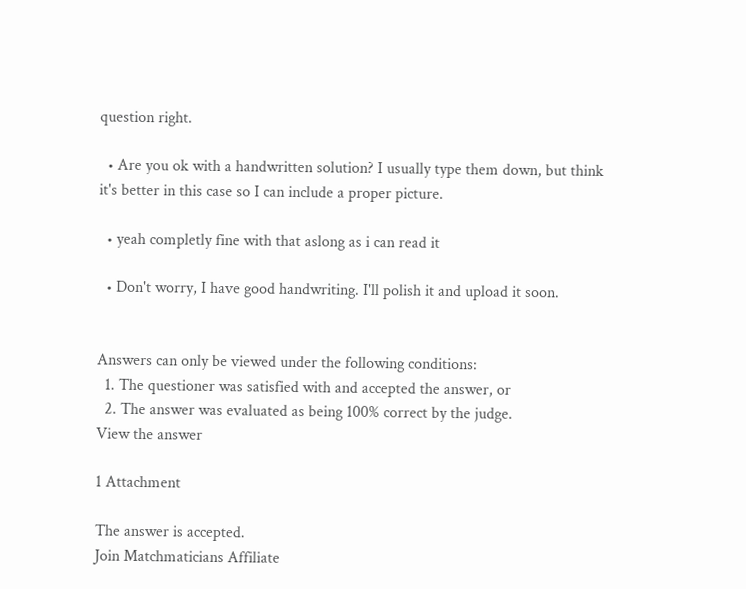question right.

  • Are you ok with a handwritten solution? I usually type them down, but think it's better in this case so I can include a proper picture.

  • yeah completly fine with that aslong as i can read it

  • Don't worry, I have good handwriting. I'll polish it and upload it soon.


Answers can only be viewed under the following conditions:
  1. The questioner was satisfied with and accepted the answer, or
  2. The answer was evaluated as being 100% correct by the judge.
View the answer

1 Attachment

The answer is accepted.
Join Matchmaticians Affiliate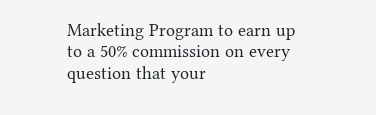Marketing Program to earn up to a 50% commission on every question that your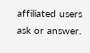affiliated users ask or answer.